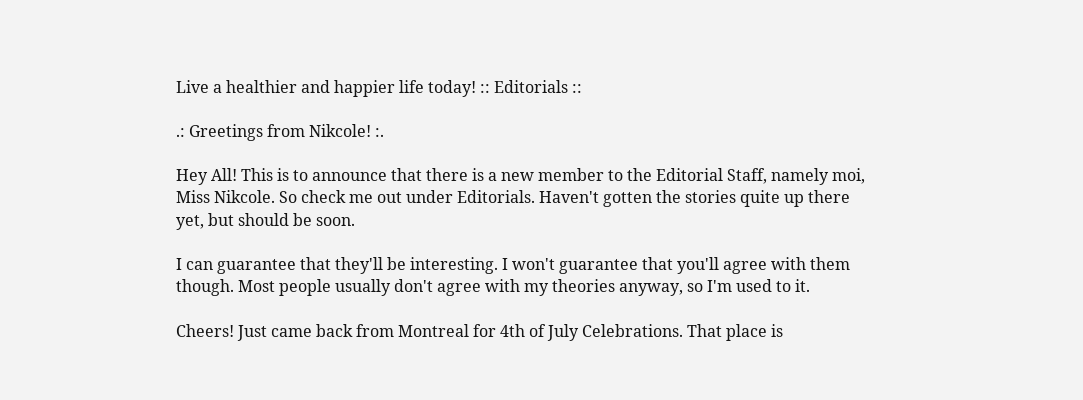Live a healthier and happier life today! :: Editorials ::

.: Greetings from Nikcole! :.

Hey All! This is to announce that there is a new member to the Editorial Staff, namely moi, Miss Nikcole. So check me out under Editorials. Haven't gotten the stories quite up there yet, but should be soon.

I can guarantee that they'll be interesting. I won't guarantee that you'll agree with them though. Most people usually don't agree with my theories anyway, so I'm used to it.

Cheers! Just came back from Montreal for 4th of July Celebrations. That place is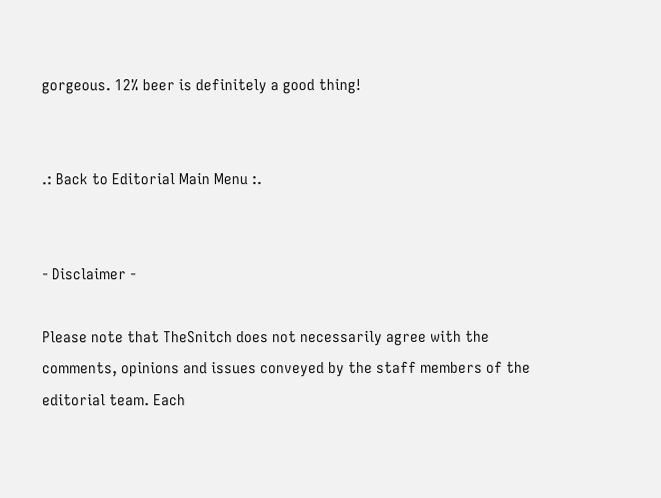gorgeous. 12% beer is definitely a good thing!


.: Back to Editorial Main Menu :.


- Disclaimer -

Please note that TheSnitch does not necessarily agree with the comments, opinions and issues conveyed by the staff members of the editorial team. Each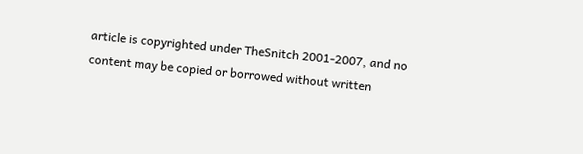article is copyrighted under TheSnitch 2001-2007, and no content may be copied or borrowed without written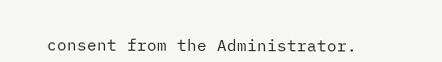consent from the Administrator.